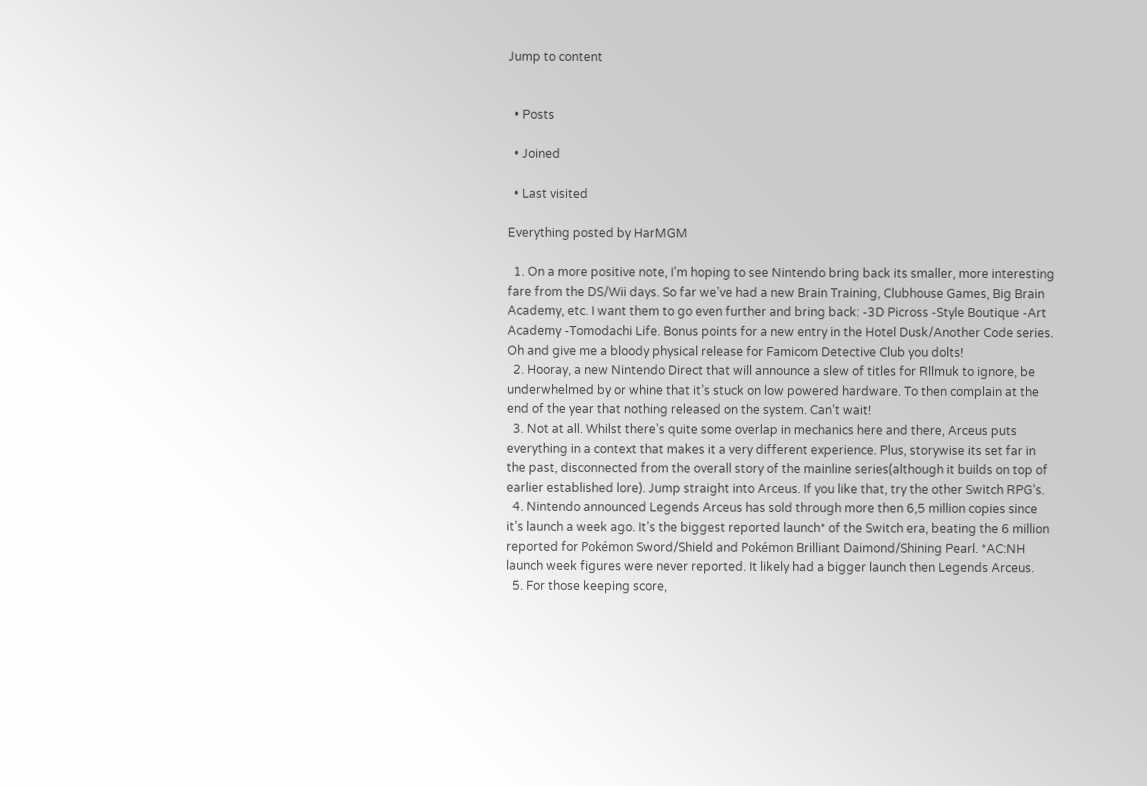Jump to content


  • Posts

  • Joined

  • Last visited

Everything posted by HarMGM

  1. On a more positive note, I’m hoping to see Nintendo bring back its smaller, more interesting fare from the DS/Wii days. So far we’ve had a new Brain Training, Clubhouse Games, Big Brain Academy, etc. I want them to go even further and bring back: -3D Picross -Style Boutique -Art Academy -Tomodachi Life. Bonus points for a new entry in the Hotel Dusk/Another Code series. Oh and give me a bloody physical release for Famicom Detective Club you dolts!
  2. Hooray, a new Nintendo Direct that will announce a slew of titles for Rllmuk to ignore, be underwhelmed by or whine that it’s stuck on low powered hardware. To then complain at the end of the year that nothing released on the system. Can’t wait!
  3. Not at all. Whilst there’s quite some overlap in mechanics here and there, Arceus puts everything in a context that makes it a very different experience. Plus, storywise its set far in the past, disconnected from the overall story of the mainline series(although it builds on top of earlier established lore). Jump straight into Arceus. If you like that, try the other Switch RPG’s.
  4. Nintendo announced Legends Arceus has sold through more then 6,5 million copies since it’s launch a week ago. It’s the biggest reported launch* of the Switch era, beating the 6 million reported for Pokémon Sword/Shield and Pokémon Brilliant Daimond/Shining Pearl. *AC:NH launch week figures were never reported. It likely had a bigger launch then Legends Arceus.
  5. For those keeping score,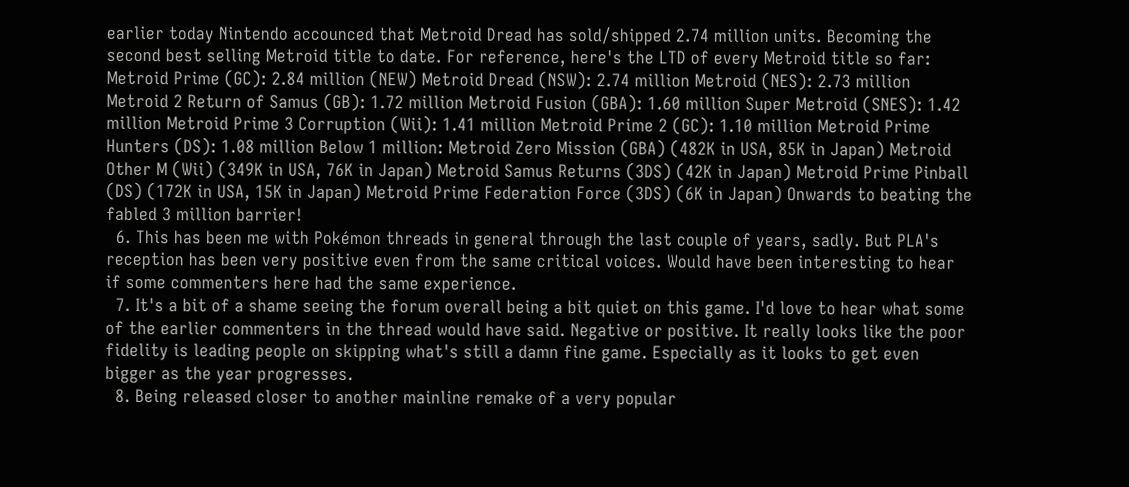earlier today Nintendo accounced that Metroid Dread has sold/shipped 2.74 million units. Becoming the second best selling Metroid title to date. For reference, here's the LTD of every Metroid title so far: Metroid Prime (GC): 2.84 million (NEW) Metroid Dread (NSW): 2.74 million Metroid (NES): 2.73 million Metroid 2 Return of Samus (GB): 1.72 million Metroid Fusion (GBA): 1.60 million Super Metroid (SNES): 1.42 million Metroid Prime 3 Corruption (Wii): 1.41 million Metroid Prime 2 (GC): 1.10 million Metroid Prime Hunters (DS): 1.08 million Below 1 million: Metroid Zero Mission (GBA) (482K in USA, 85K in Japan) Metroid Other M (Wii) (349K in USA, 76K in Japan) Metroid Samus Returns (3DS) (42K in Japan) Metroid Prime Pinball (DS) (172K in USA, 15K in Japan) Metroid Prime Federation Force (3DS) (6K in Japan) Onwards to beating the fabled 3 million barrier!
  6. This has been me with Pokémon threads in general through the last couple of years, sadly. But PLA's reception has been very positive even from the same critical voices. Would have been interesting to hear if some commenters here had the same experience.
  7. It's a bit of a shame seeing the forum overall being a bit quiet on this game. I'd love to hear what some of the earlier commenters in the thread would have said. Negative or positive. It really looks like the poor fidelity is leading people on skipping what's still a damn fine game. Especially as it looks to get even bigger as the year progresses.
  8. Being released closer to another mainline remake of a very popular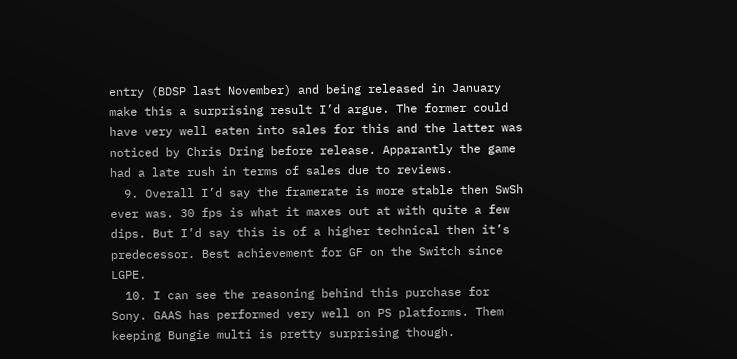entry (BDSP last November) and being released in January make this a surprising result I’d argue. The former could have very well eaten into sales for this and the latter was noticed by Chris Dring before release. Apparantly the game had a late rush in terms of sales due to reviews.
  9. Overall I’d say the framerate is more stable then SwSh ever was. 30 fps is what it maxes out at with quite a few dips. But I’d say this is of a higher technical then it’s predecessor. Best achievement for GF on the Switch since LGPE.
  10. I can see the reasoning behind this purchase for Sony. GAAS has performed very well on PS platforms. Them keeping Bungie multi is pretty surprising though.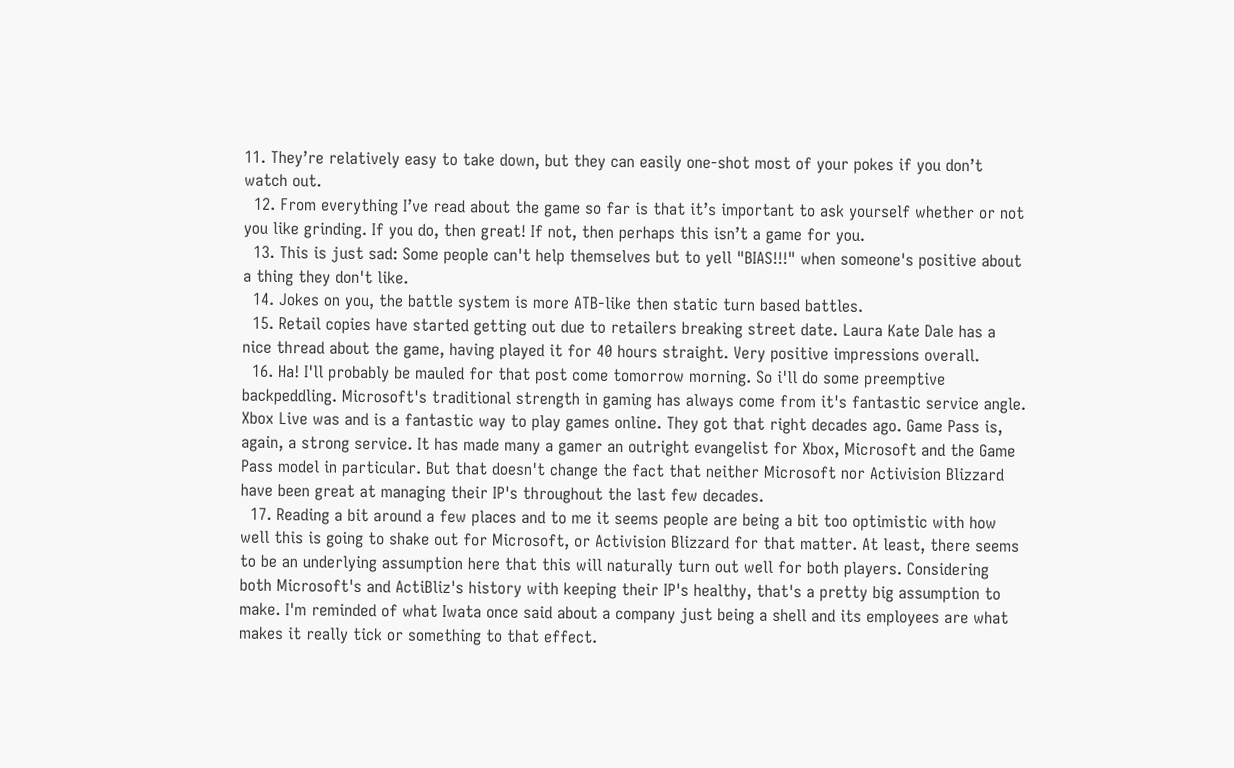11. They’re relatively easy to take down, but they can easily one-shot most of your pokes if you don’t watch out.
  12. From everything I’ve read about the game so far is that it’s important to ask yourself whether or not you like grinding. If you do, then great! If not, then perhaps this isn’t a game for you.
  13. This is just sad: Some people can't help themselves but to yell "BIAS!!!" when someone's positive about a thing they don't like.
  14. Jokes on you, the battle system is more ATB-like then static turn based battles.
  15. Retail copies have started getting out due to retailers breaking street date. Laura Kate Dale has a nice thread about the game, having played it for 40 hours straight. Very positive impressions overall.
  16. Ha! I'll probably be mauled for that post come tomorrow morning. So i'll do some preemptive backpeddling. Microsoft's traditional strength in gaming has always come from it's fantastic service angle. Xbox Live was and is a fantastic way to play games online. They got that right decades ago. Game Pass is, again, a strong service. It has made many a gamer an outright evangelist for Xbox, Microsoft and the Game Pass model in particular. But that doesn't change the fact that neither Microsoft nor Activision Blizzard have been great at managing their IP's throughout the last few decades.
  17. Reading a bit around a few places and to me it seems people are being a bit too optimistic with how well this is going to shake out for Microsoft, or Activision Blizzard for that matter. At least, there seems to be an underlying assumption here that this will naturally turn out well for both players. Considering both Microsoft's and ActiBliz's history with keeping their IP's healthy, that's a pretty big assumption to make. I'm reminded of what Iwata once said about a company just being a shell and its employees are what makes it really tick or something to that effect.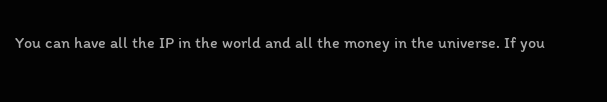You can have all the IP in the world and all the money in the universe. If you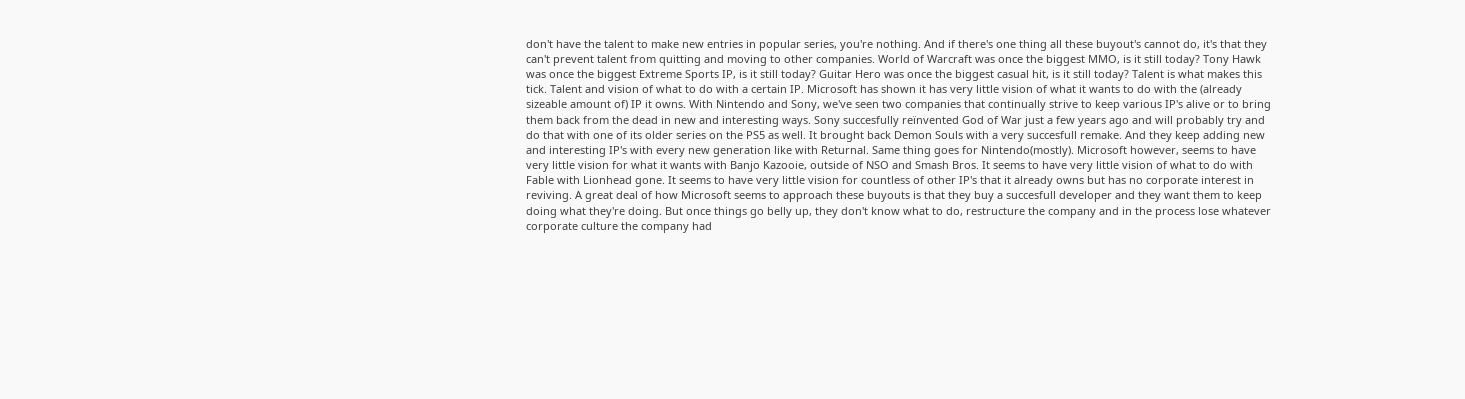don't have the talent to make new entries in popular series, you're nothing. And if there's one thing all these buyout's cannot do, it's that they can't prevent talent from quitting and moving to other companies. World of Warcraft was once the biggest MMO, is it still today? Tony Hawk was once the biggest Extreme Sports IP, is it still today? Guitar Hero was once the biggest casual hit, is it still today? Talent is what makes this tick. Talent and vision of what to do with a certain IP. Microsoft has shown it has very little vision of what it wants to do with the (already sizeable amount of) IP it owns. With Nintendo and Sony, we've seen two companies that continually strive to keep various IP's alive or to bring them back from the dead in new and interesting ways. Sony succesfully reïnvented God of War just a few years ago and will probably try and do that with one of its older series on the PS5 as well. It brought back Demon Souls with a very succesfull remake. And they keep adding new and interesting IP's with every new generation like with Returnal. Same thing goes for Nintendo(mostly). Microsoft however, seems to have very little vision for what it wants with Banjo Kazooie, outside of NSO and Smash Bros. It seems to have very little vision of what to do with Fable with Lionhead gone. It seems to have very little vision for countless of other IP's that it already owns but has no corporate interest in reviving. A great deal of how Microsoft seems to approach these buyouts is that they buy a succesfull developer and they want them to keep doing what they're doing. But once things go belly up, they don't know what to do, restructure the company and in the process lose whatever corporate culture the company had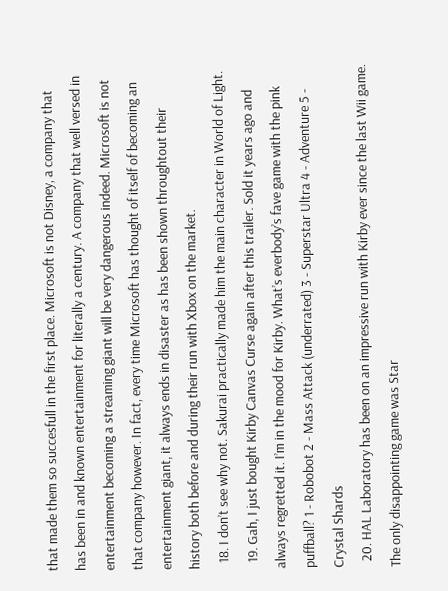that made them so succesfull in the first place. Microsoft is not Disney, a company that has been in and known entertainment for literally a century. A company that well versed in entertainment becoming a streaming giant will be very dangerous indeed. Microsoft is not that company however. In fact, every time Microsoft has thought of itself of becoming an entertainment giant, it always ends in disaster as has been shown throughtout their history both before and during their run with Xbox on the market.
  18. I don’t see why not. Sakurai practically made him the main character in World of Light.
  19. Gah, I just bought Kirby Canvas Curse again after this trailer. Sold it years ago and always regretted it. I’m in the mood for Kirby. What’s everbody’s fave game with the pink puffball? 1 - Robobot 2 - Mass Attack (underrated) 3 - Superstar Ultra 4 - Adventure 5 - Crystal Shards
  20. HAL Laboratory has been on an impressive run with Kirby ever since the last Wii game. The only disappointing game was Star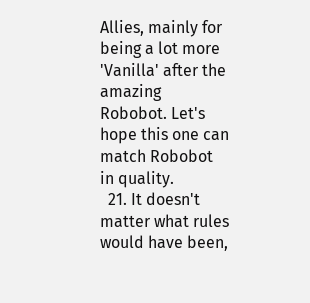Allies, mainly for being a lot more 'Vanilla' after the amazing Robobot. Let's hope this one can match Robobot in quality.
  21. It doesn't matter what rules would have been,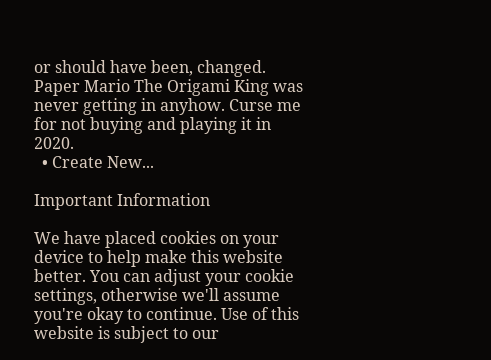or should have been, changed. Paper Mario The Origami King was never getting in anyhow. Curse me for not buying and playing it in 2020.
  • Create New...

Important Information

We have placed cookies on your device to help make this website better. You can adjust your cookie settings, otherwise we'll assume you're okay to continue. Use of this website is subject to our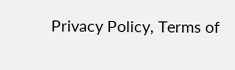Privacy Policy, Terms of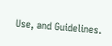Use, and Guidelines.